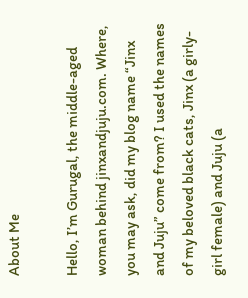About Me

Hello, I’m Gurugal, the middle-aged woman behind jinxandjuju.com. Where, you may ask, did my blog name “Jinx and Juju” come from? I used the names of my beloved black cats, Jinx (a girly-girl female) and Juju (a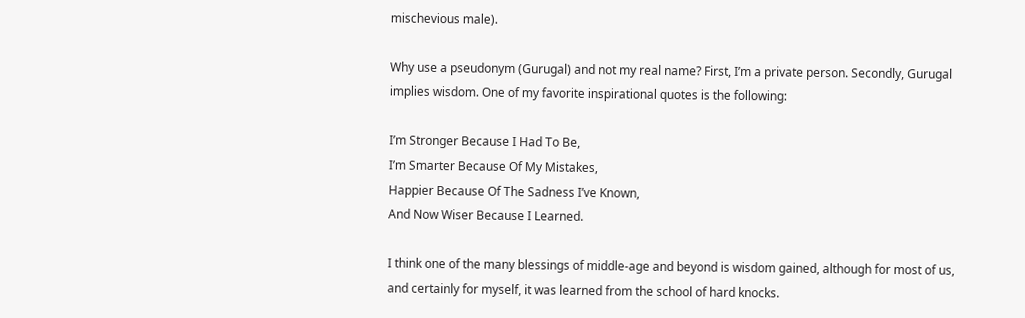mischevious male).

Why use a pseudonym (Gurugal) and not my real name? First, I’m a private person. Secondly, Gurugal implies wisdom. One of my favorite inspirational quotes is the following:

I’m Stronger Because I Had To Be,
I’m Smarter Because Of My Mistakes,
Happier Because Of The Sadness I’ve Known,
And Now Wiser Because I Learned.

I think one of the many blessings of middle-age and beyond is wisdom gained, although for most of us, and certainly for myself, it was learned from the school of hard knocks.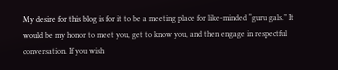My desire for this blog is for it to be a meeting place for like-minded “guru gals.” It would be my honor to meet you, get to know you, and then engage in respectful conversation. If you wish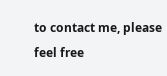to contact me, please feel free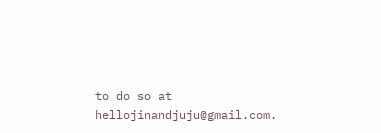to do so at hellojinandjuju@gmail.com.